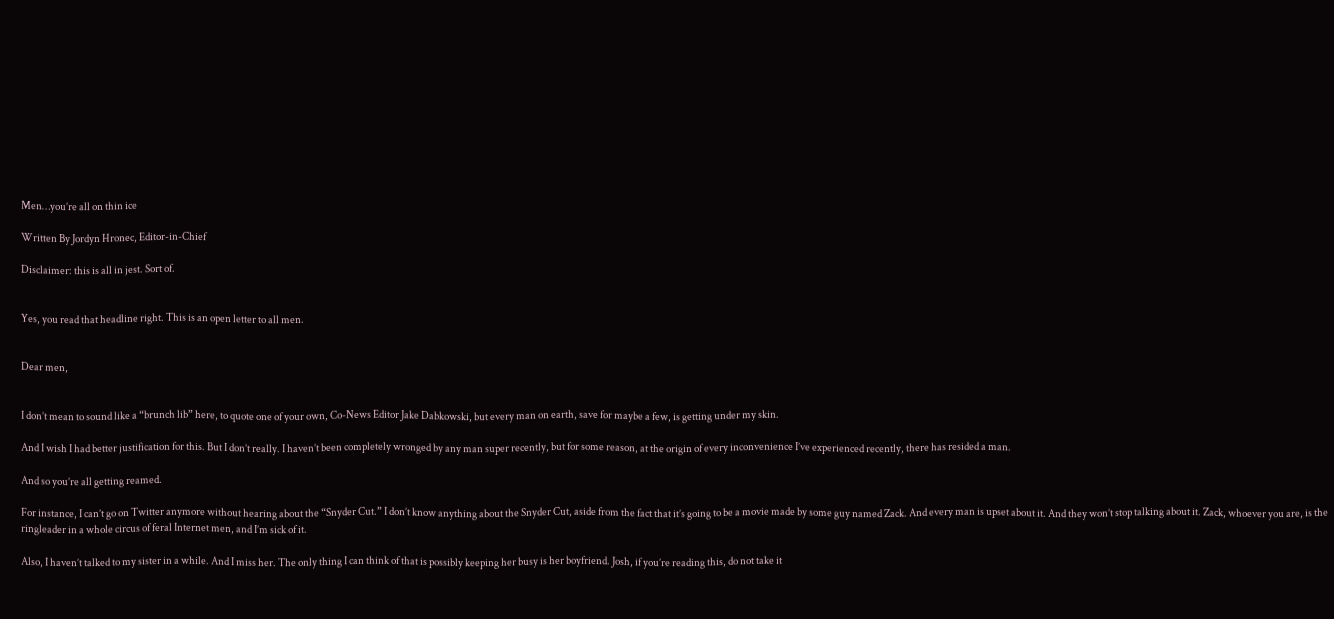Men…you’re all on thin ice

Written By Jordyn Hronec, Editor-in-Chief

Disclaimer: this is all in jest. Sort of.


Yes, you read that headline right. This is an open letter to all men.


Dear men,


I don’t mean to sound like a “brunch lib” here, to quote one of your own, Co-News Editor Jake Dabkowski, but every man on earth, save for maybe a few, is getting under my skin.

And I wish I had better justification for this. But I don’t really. I haven’t been completely wronged by any man super recently, but for some reason, at the origin of every inconvenience I’ve experienced recently, there has resided a man.

And so you’re all getting reamed.

For instance, I can’t go on Twitter anymore without hearing about the “Snyder Cut.” I don’t know anything about the Snyder Cut, aside from the fact that it’s going to be a movie made by some guy named Zack. And every man is upset about it. And they won’t stop talking about it. Zack, whoever you are, is the ringleader in a whole circus of feral Internet men, and I’m sick of it.

Also, I haven’t talked to my sister in a while. And I miss her. The only thing I can think of that is possibly keeping her busy is her boyfriend. Josh, if you’re reading this, do not take it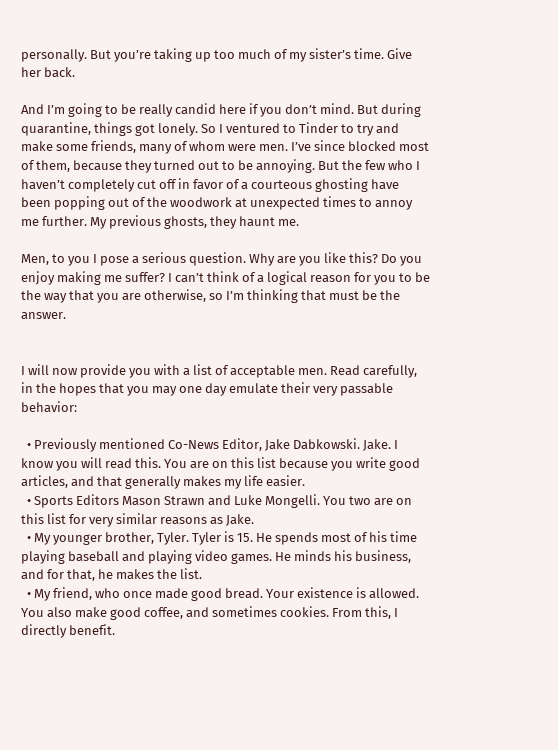personally. But you’re taking up too much of my sister’s time. Give her back.

And I’m going to be really candid here if you don’t mind. But during quarantine, things got lonely. So I ventured to Tinder to try and make some friends, many of whom were men. I’ve since blocked most of them, because they turned out to be annoying. But the few who I haven’t completely cut off in favor of a courteous ghosting have been popping out of the woodwork at unexpected times to annoy me further. My previous ghosts, they haunt me.

Men, to you I pose a serious question. Why are you like this? Do you enjoy making me suffer? I can’t think of a logical reason for you to be the way that you are otherwise, so I’m thinking that must be the answer.


I will now provide you with a list of acceptable men. Read carefully, in the hopes that you may one day emulate their very passable behavior:

  • Previously mentioned Co-News Editor, Jake Dabkowski. Jake. I know you will read this. You are on this list because you write good articles, and that generally makes my life easier.
  • Sports Editors Mason Strawn and Luke Mongelli. You two are on this list for very similar reasons as Jake.
  • My younger brother, Tyler. Tyler is 15. He spends most of his time playing baseball and playing video games. He minds his business, and for that, he makes the list.
  • My friend, who once made good bread. Your existence is allowed. You also make good coffee, and sometimes cookies. From this, I directly benefit.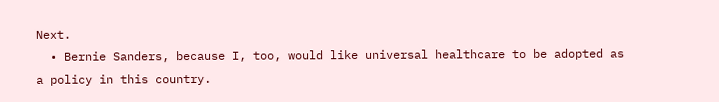Next.
  • Bernie Sanders, because I, too, would like universal healthcare to be adopted as a policy in this country.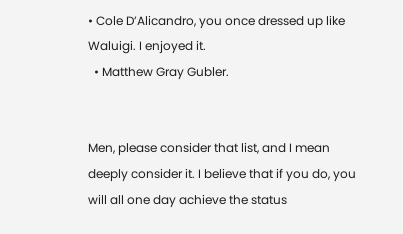• Cole D’Alicandro, you once dressed up like Waluigi. I enjoyed it.
  • Matthew Gray Gubler.


Men, please consider that list, and I mean deeply consider it. I believe that if you do, you will all one day achieve the status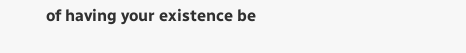of having your existence be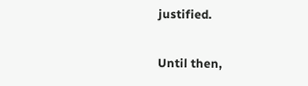justified.

Until then,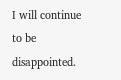I will continue to be disappointed.